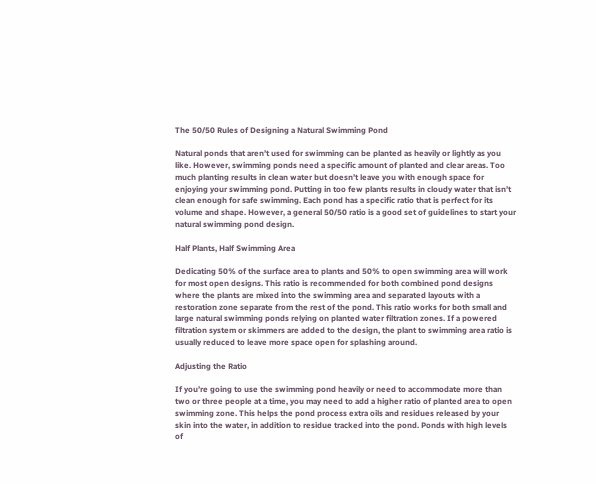The 50/50 Rules of Designing a Natural Swimming Pond

Natural ponds that aren’t used for swimming can be planted as heavily or lightly as you like. However, swimming ponds need a specific amount of planted and clear areas. Too much planting results in clean water but doesn’t leave you with enough space for enjoying your swimming pond. Putting in too few plants results in cloudy water that isn’t clean enough for safe swimming. Each pond has a specific ratio that is perfect for its volume and shape. However, a general 50/50 ratio is a good set of guidelines to start your natural swimming pond design.

Half Plants, Half Swimming Area

Dedicating 50% of the surface area to plants and 50% to open swimming area will work for most open designs. This ratio is recommended for both combined pond designs where the plants are mixed into the swimming area and separated layouts with a restoration zone separate from the rest of the pond. This ratio works for both small and large natural swimming ponds relying on planted water filtration zones. If a powered filtration system or skimmers are added to the design, the plant to swimming area ratio is usually reduced to leave more space open for splashing around.

Adjusting the Ratio

If you’re going to use the swimming pond heavily or need to accommodate more than two or three people at a time, you may need to add a higher ratio of planted area to open swimming zone. This helps the pond process extra oils and residues released by your skin into the water, in addition to residue tracked into the pond. Ponds with high levels of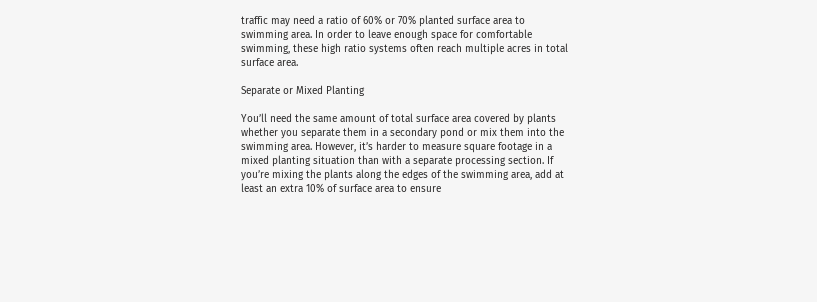traffic may need a ratio of 60% or 70% planted surface area to swimming area. In order to leave enough space for comfortable swimming, these high ratio systems often reach multiple acres in total surface area.

Separate or Mixed Planting

You’ll need the same amount of total surface area covered by plants whether you separate them in a secondary pond or mix them into the swimming area. However, it’s harder to measure square footage in a mixed planting situation than with a separate processing section. If you’re mixing the plants along the edges of the swimming area, add at least an extra 10% of surface area to ensure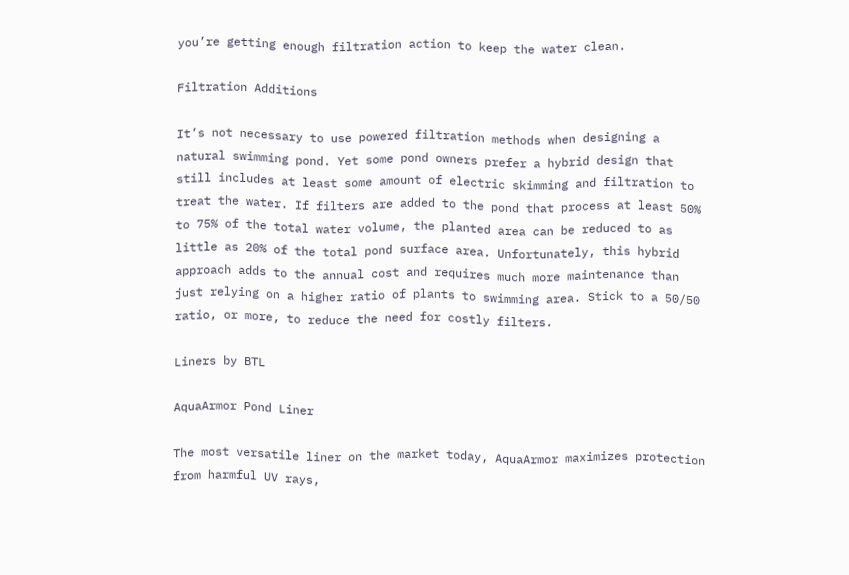you’re getting enough filtration action to keep the water clean.

Filtration Additions

It’s not necessary to use powered filtration methods when designing a natural swimming pond. Yet some pond owners prefer a hybrid design that still includes at least some amount of electric skimming and filtration to treat the water. If filters are added to the pond that process at least 50% to 75% of the total water volume, the planted area can be reduced to as little as 20% of the total pond surface area. Unfortunately, this hybrid approach adds to the annual cost and requires much more maintenance than just relying on a higher ratio of plants to swimming area. Stick to a 50/50 ratio, or more, to reduce the need for costly filters.

Liners by BTL

AquaArmor Pond Liner

The most versatile liner on the market today, AquaArmor maximizes protection from harmful UV rays,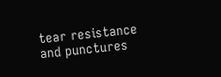tear resistance and punctures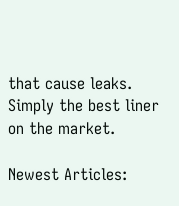that cause leaks. Simply the best liner on the market.

Newest Articles: